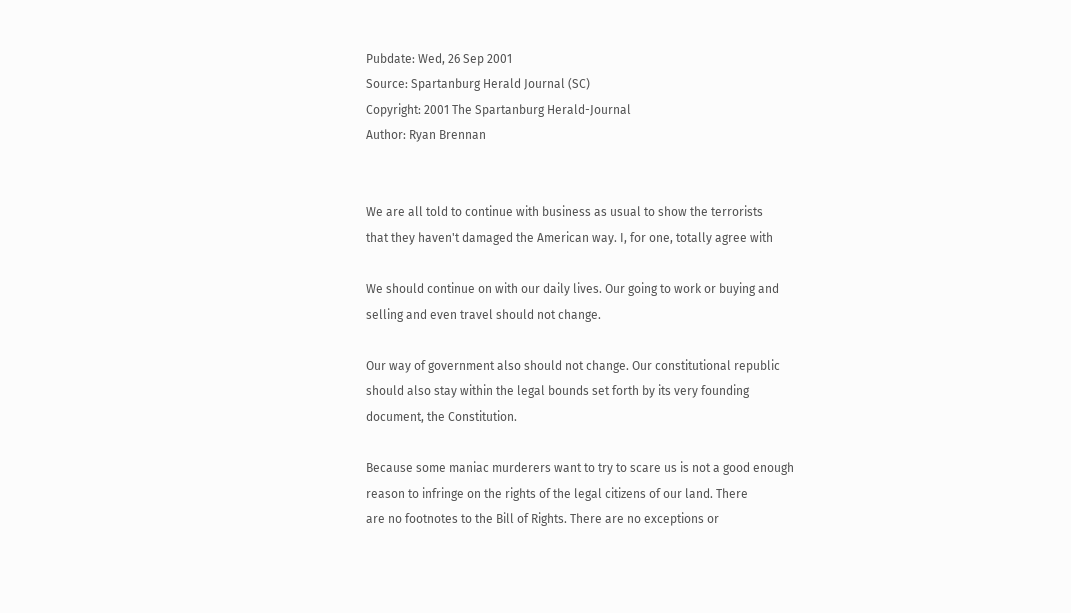Pubdate: Wed, 26 Sep 2001
Source: Spartanburg Herald Journal (SC)
Copyright: 2001 The Spartanburg Herald-Journal
Author: Ryan Brennan


We are all told to continue with business as usual to show the terrorists
that they haven't damaged the American way. I, for one, totally agree with

We should continue on with our daily lives. Our going to work or buying and
selling and even travel should not change.

Our way of government also should not change. Our constitutional republic
should also stay within the legal bounds set forth by its very founding
document, the Constitution.

Because some maniac murderers want to try to scare us is not a good enough
reason to infringe on the rights of the legal citizens of our land. There
are no footnotes to the Bill of Rights. There are no exceptions or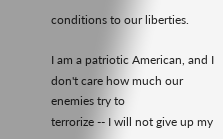conditions to our liberties.

I am a patriotic American, and I don't care how much our enemies try to
terrorize -- I will not give up my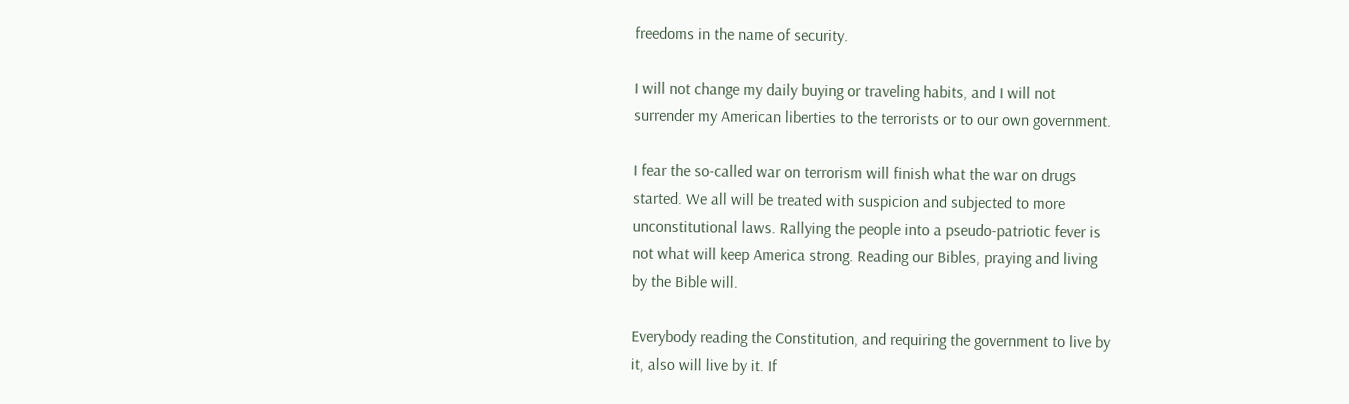freedoms in the name of security.

I will not change my daily buying or traveling habits, and I will not
surrender my American liberties to the terrorists or to our own government.

I fear the so-called war on terrorism will finish what the war on drugs
started. We all will be treated with suspicion and subjected to more
unconstitutional laws. Rallying the people into a pseudo-patriotic fever is
not what will keep America strong. Reading our Bibles, praying and living
by the Bible will.

Everybody reading the Constitution, and requiring the government to live by
it, also will live by it. If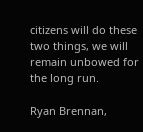citizens will do these two things, we will
remain unbowed for the long run.

Ryan Brennan,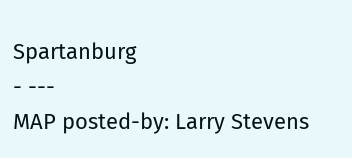Spartanburg
- ---
MAP posted-by: Larry Stevens